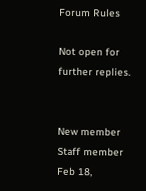Forum Rules

Not open for further replies.


New member
Staff member
Feb 18,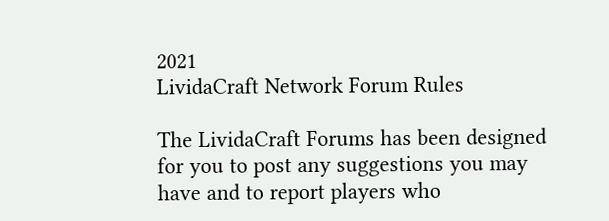2021
LividaCraft Network Forum Rules

The LividaCraft Forums has been designed for you to post any suggestions you may have and to report players who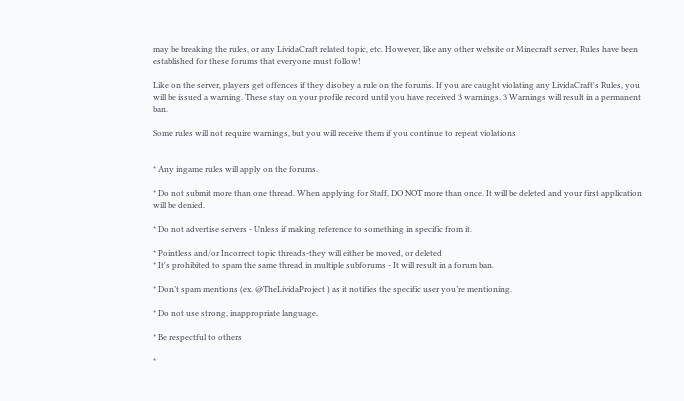may be breaking the rules, or any LividaCraft related topic, etc. However, like any other website or Minecraft server, Rules have been established for these forums that everyone must follow!

Like on the server, players get offences if they disobey a rule on the forums. If you are caught violating any LividaCraft's Rules, you will be issued a warning. These stay on your profile record until you have received 3 warnings. 3 Warnings will result in a permanent ban.

Some rules will not require warnings, but you will receive them if you continue to repeat violations


* Any ingame rules will apply on the forums.

* Do not submit more than one thread. When applying for Staff, DO NOT more than once. It will be deleted and your first application will be denied.

* Do not advertise servers - Unless if making reference to something in specific from it.

* Pointless and/or Incorrect topic threads-they will either be moved, or deleted
* It's prohibited to spam the same thread in multiple subforums - It will result in a forum ban.

* Don’t spam mentions (ex. @TheLividaProject ) as it notifies the specific user you’re mentioning.

* Do not use strong, inappropriate language.

* Be respectful to others

*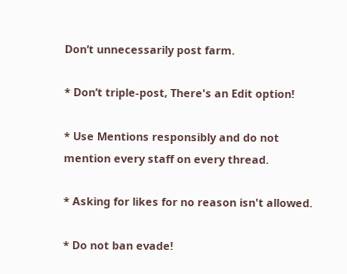Don’t unnecessarily post farm.

* Don’t triple-post, There's an Edit option!

* Use Mentions responsibly and do not mention every staff on every thread.

* Asking for likes for no reason isn't allowed.

* Do not ban evade!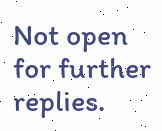Not open for further replies.